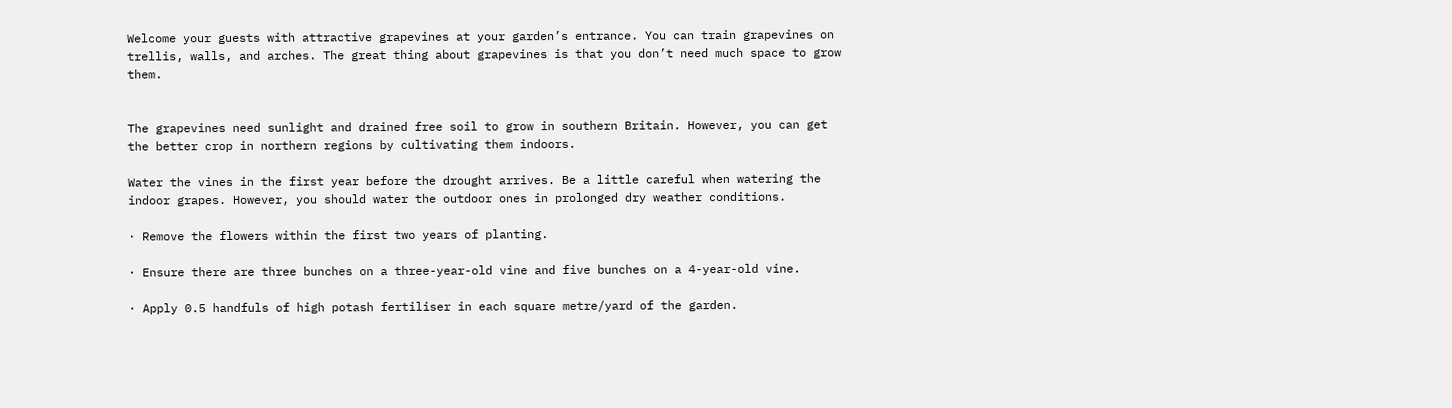Welcome your guests with attractive grapevines at your garden’s entrance. You can train grapevines on trellis, walls, and arches. The great thing about grapevines is that you don’t need much space to grow them.


The grapevines need sunlight and drained free soil to grow in southern Britain. However, you can get the better crop in northern regions by cultivating them indoors.

Water the vines in the first year before the drought arrives. Be a little careful when watering the indoor grapes. However, you should water the outdoor ones in prolonged dry weather conditions.

· Remove the flowers within the first two years of planting.

· Ensure there are three bunches on a three-year-old vine and five bunches on a 4-year-old vine.

· Apply 0.5 handfuls of high potash fertiliser in each square metre/yard of the garden.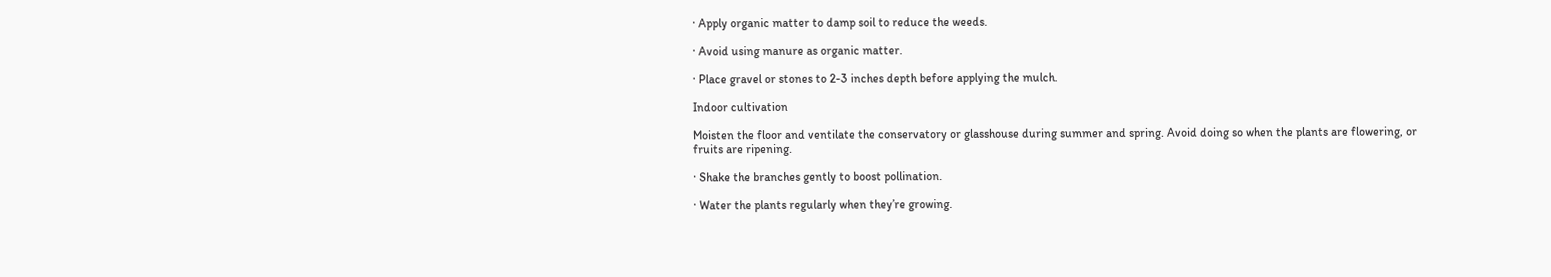· Apply organic matter to damp soil to reduce the weeds.

· Avoid using manure as organic matter.

· Place gravel or stones to 2-3 inches depth before applying the mulch.

Indoor cultivation

Moisten the floor and ventilate the conservatory or glasshouse during summer and spring. Avoid doing so when the plants are flowering, or fruits are ripening.

· Shake the branches gently to boost pollination.

· Water the plants regularly when they’re growing.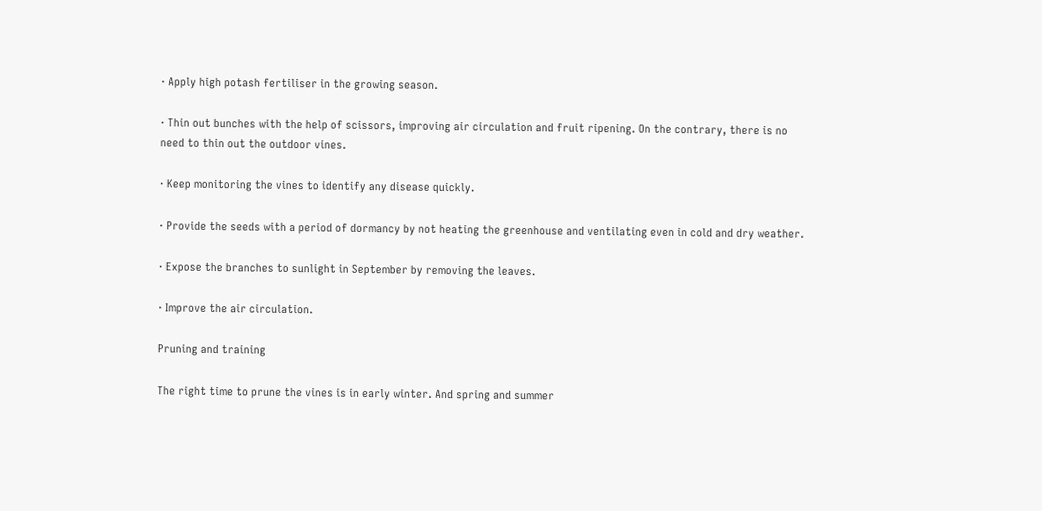· Apply high potash fertiliser in the growing season.

· Thin out bunches with the help of scissors, improving air circulation and fruit ripening. On the contrary, there is no need to thin out the outdoor vines.

· Keep monitoring the vines to identify any disease quickly.

· Provide the seeds with a period of dormancy by not heating the greenhouse and ventilating even in cold and dry weather.

· Expose the branches to sunlight in September by removing the leaves.

· Improve the air circulation.

Pruning and training

The right time to prune the vines is in early winter. And spring and summer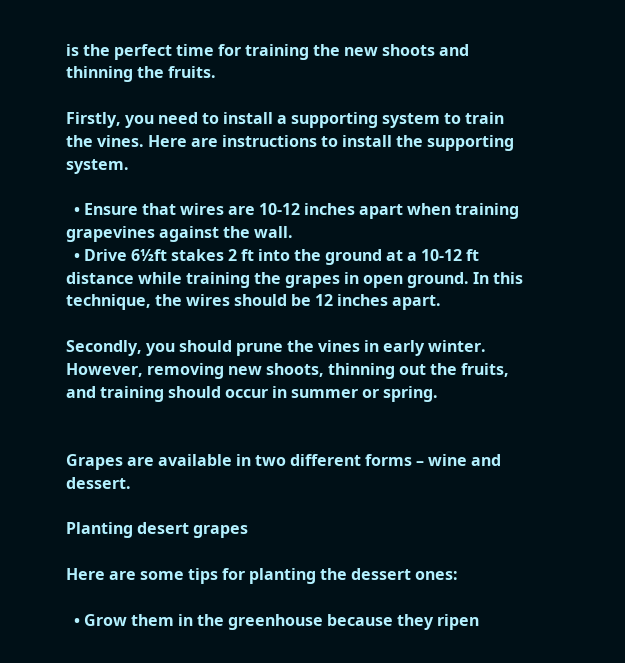is the perfect time for training the new shoots and thinning the fruits.

Firstly, you need to install a supporting system to train the vines. Here are instructions to install the supporting system.

  • Ensure that wires are 10-12 inches apart when training grapevines against the wall.
  • Drive 6½ft stakes 2 ft into the ground at a 10-12 ft distance while training the grapes in open ground. In this technique, the wires should be 12 inches apart.

Secondly, you should prune the vines in early winter. However, removing new shoots, thinning out the fruits, and training should occur in summer or spring.


Grapes are available in two different forms – wine and dessert.

Planting desert grapes

Here are some tips for planting the dessert ones:

  • Grow them in the greenhouse because they ripen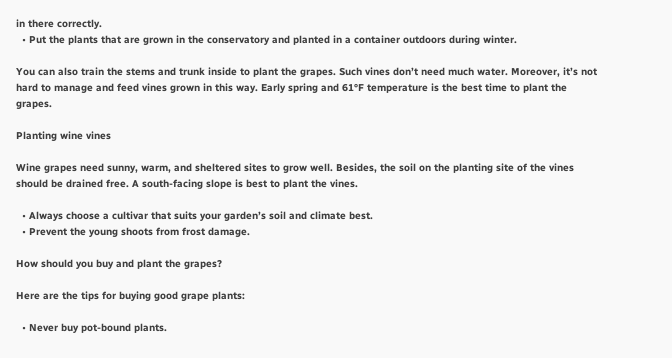in there correctly.
  • Put the plants that are grown in the conservatory and planted in a container outdoors during winter.

You can also train the stems and trunk inside to plant the grapes. Such vines don’t need much water. Moreover, it’s not hard to manage and feed vines grown in this way. Early spring and 61°F temperature is the best time to plant the grapes.

Planting wine vines

Wine grapes need sunny, warm, and sheltered sites to grow well. Besides, the soil on the planting site of the vines should be drained free. A south-facing slope is best to plant the vines.

  • Always choose a cultivar that suits your garden’s soil and climate best.
  • Prevent the young shoots from frost damage.

How should you buy and plant the grapes?

Here are the tips for buying good grape plants:

  • Never buy pot-bound plants.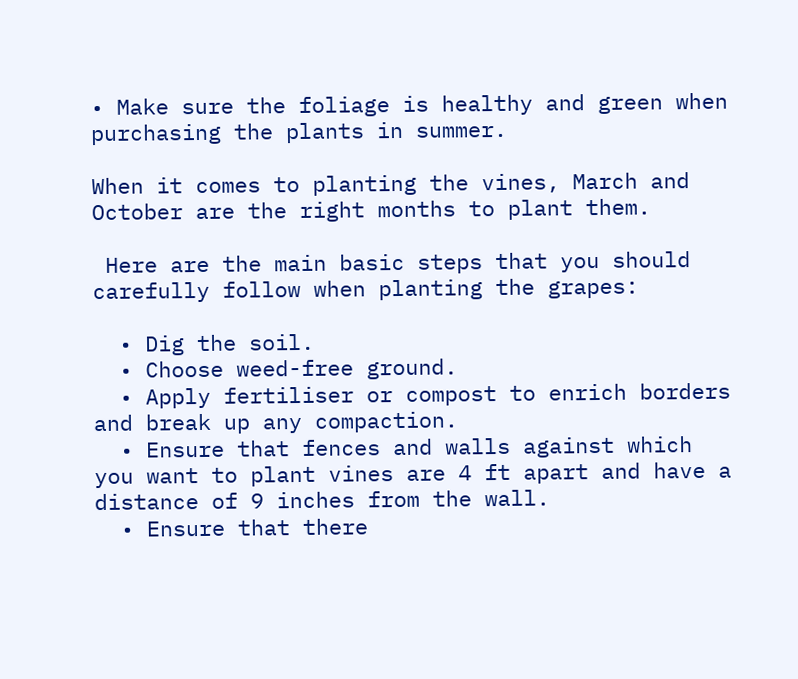• Make sure the foliage is healthy and green when purchasing the plants in summer.

When it comes to planting the vines, March and October are the right months to plant them.

 Here are the main basic steps that you should carefully follow when planting the grapes:

  • Dig the soil.
  • Choose weed-free ground.
  • Apply fertiliser or compost to enrich borders and break up any compaction.
  • Ensure that fences and walls against which you want to plant vines are 4 ft apart and have a distance of 9 inches from the wall.
  • Ensure that there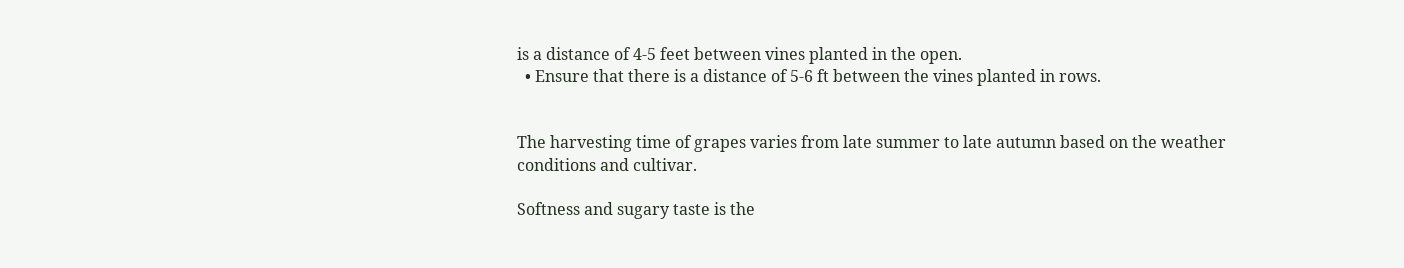is a distance of 4-5 feet between vines planted in the open.
  • Ensure that there is a distance of 5-6 ft between the vines planted in rows.


The harvesting time of grapes varies from late summer to late autumn based on the weather conditions and cultivar.

Softness and sugary taste is the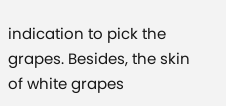indication to pick the grapes. Besides, the skin of white grapes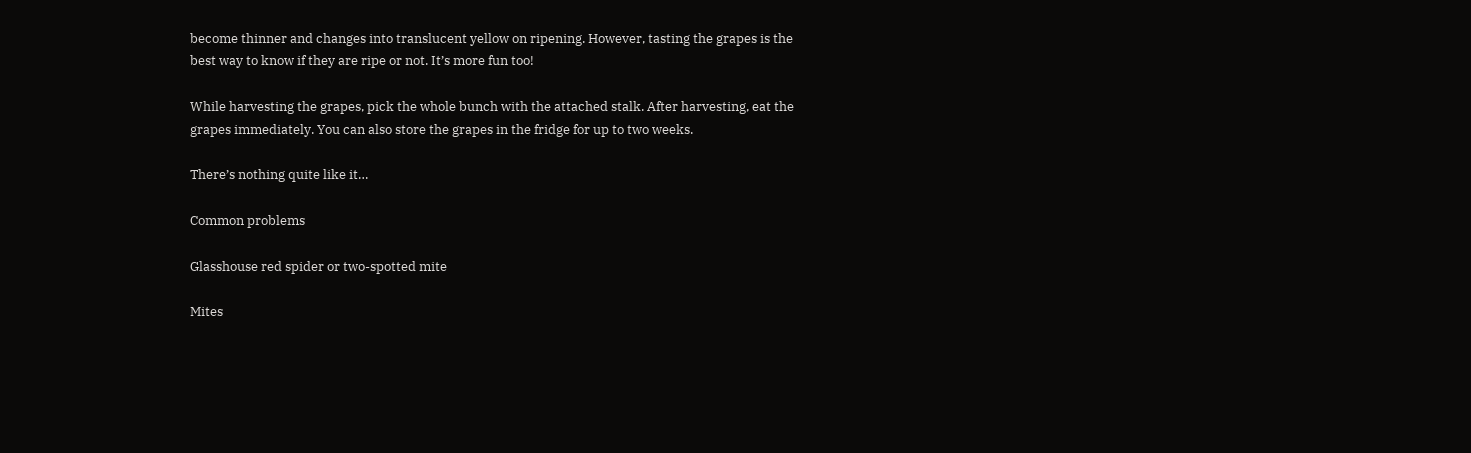become thinner and changes into translucent yellow on ripening. However, tasting the grapes is the best way to know if they are ripe or not. It’s more fun too!

While harvesting the grapes, pick the whole bunch with the attached stalk. After harvesting, eat the grapes immediately. You can also store the grapes in the fridge for up to two weeks.

There’s nothing quite like it…

Common problems

Glasshouse red spider or two-spotted mite

Mites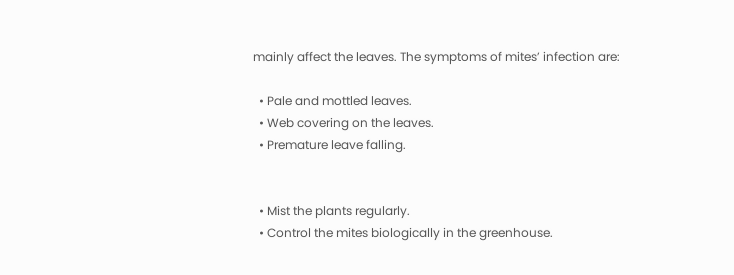mainly affect the leaves. The symptoms of mites’ infection are:

  • Pale and mottled leaves.
  • Web covering on the leaves.
  • Premature leave falling.


  • Mist the plants regularly.
  • Control the mites biologically in the greenhouse.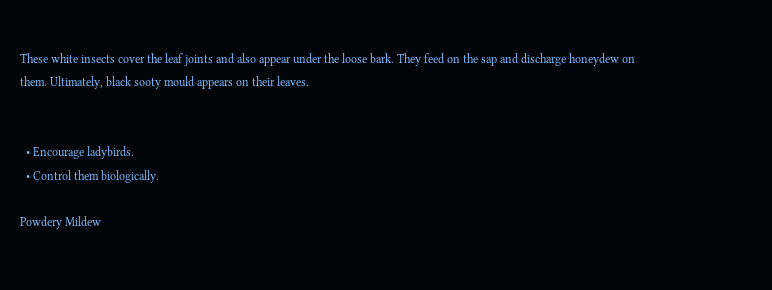These white insects cover the leaf joints and also appear under the loose bark. They feed on the sap and discharge honeydew on them. Ultimately, black sooty mould appears on their leaves.


  • Encourage ladybirds.
  • Control them biologically.

Powdery Mildew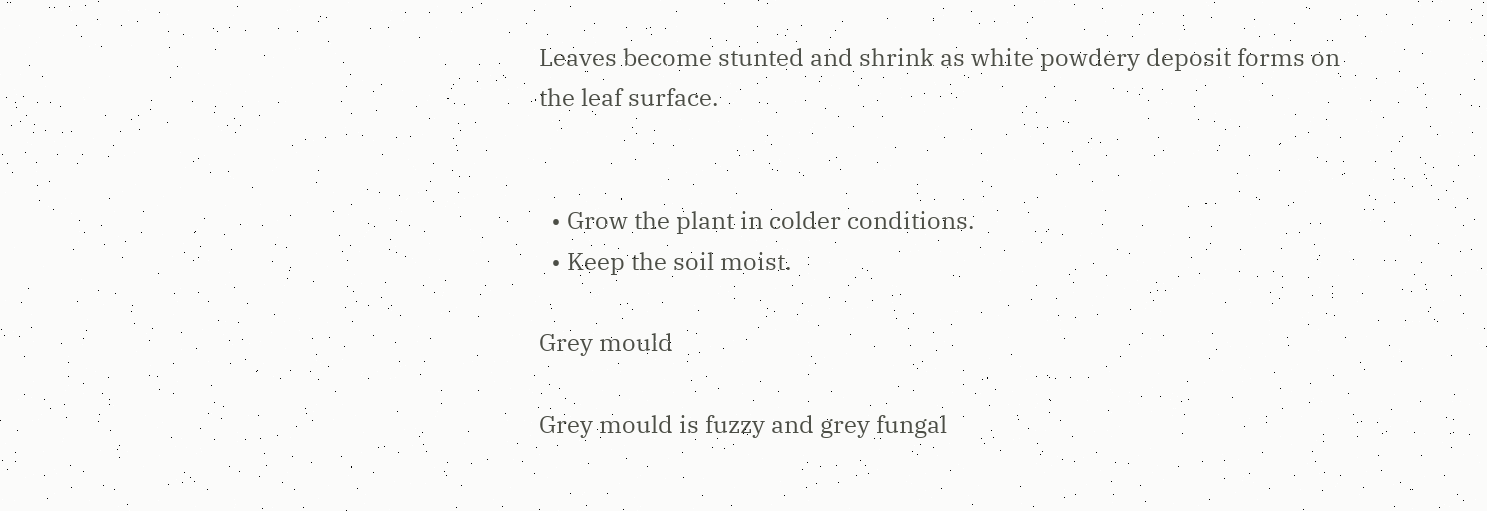Leaves become stunted and shrink as white powdery deposit forms on the leaf surface.


  • Grow the plant in colder conditions.
  • Keep the soil moist.

Grey mould

Grey mould is fuzzy and grey fungal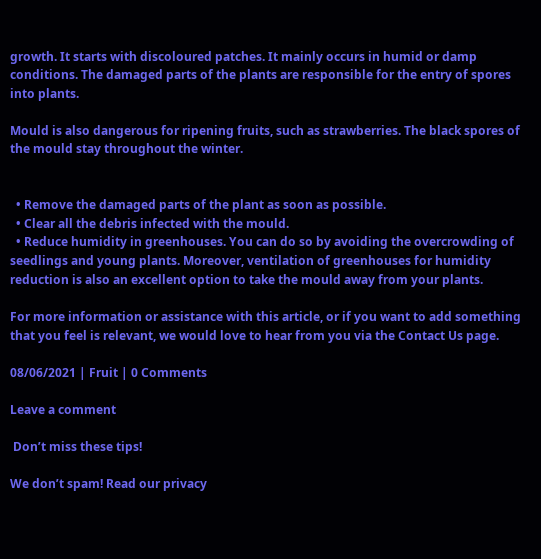growth. It starts with discoloured patches. It mainly occurs in humid or damp conditions. The damaged parts of the plants are responsible for the entry of spores into plants.

Mould is also dangerous for ripening fruits, such as strawberries. The black spores of the mould stay throughout the winter.


  • Remove the damaged parts of the plant as soon as possible.
  • Clear all the debris infected with the mould.
  • Reduce humidity in greenhouses. You can do so by avoiding the overcrowding of seedlings and young plants. Moreover, ventilation of greenhouses for humidity reduction is also an excellent option to take the mould away from your plants.

For more information or assistance with this article, or if you want to add something that you feel is relevant, we would love to hear from you via the Contact Us page.

08/06/2021 | Fruit | 0 Comments

Leave a comment

 Don’t miss these tips!

We don’t spam! Read our privacy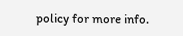policy for more info.